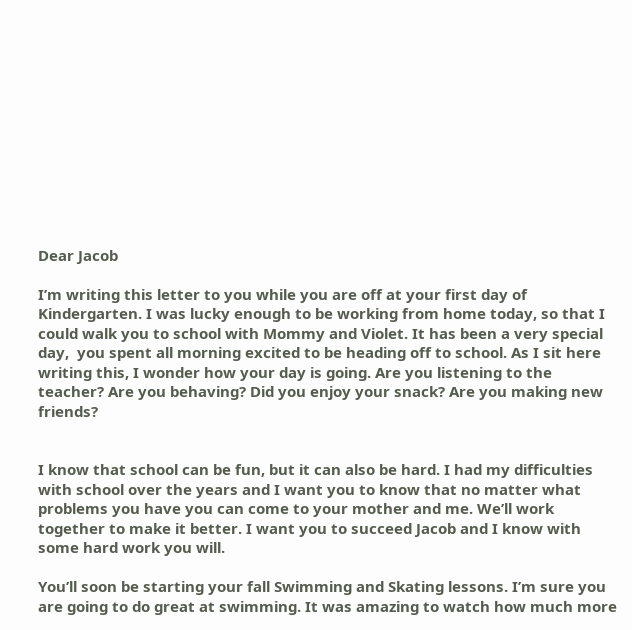Dear Jacob

I’m writing this letter to you while you are off at your first day of Kindergarten. I was lucky enough to be working from home today, so that I could walk you to school with Mommy and Violet. It has been a very special day,  you spent all morning excited to be heading off to school. As I sit here writing this, I wonder how your day is going. Are you listening to the teacher? Are you behaving? Did you enjoy your snack? Are you making new friends?


I know that school can be fun, but it can also be hard. I had my difficulties with school over the years and I want you to know that no matter what problems you have you can come to your mother and me. We’ll work together to make it better. I want you to succeed Jacob and I know with some hard work you will.

You’ll soon be starting your fall Swimming and Skating lessons. I’m sure you are going to do great at swimming. It was amazing to watch how much more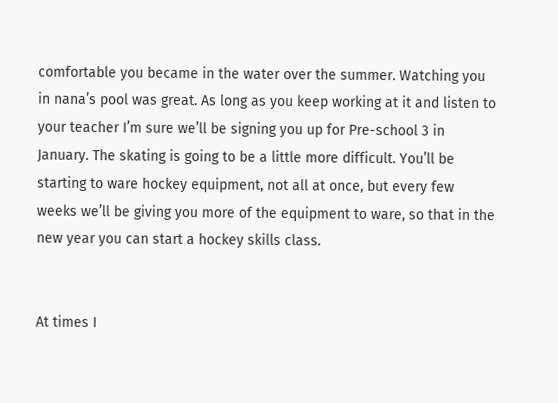comfortable you became in the water over the summer. Watching you in nana’s pool was great. As long as you keep working at it and listen to your teacher I’m sure we’ll be signing you up for Pre-school 3 in January. The skating is going to be a little more difficult. You’ll be starting to ware hockey equipment, not all at once, but every few weeks we’ll be giving you more of the equipment to ware, so that in the new year you can start a hockey skills class.


At times I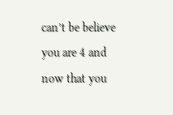can’t be believe you are 4 and now that you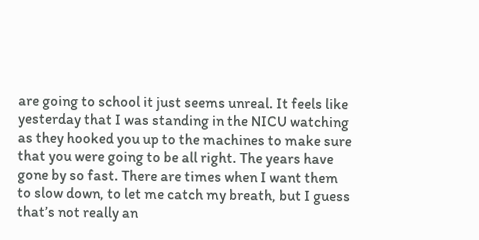are going to school it just seems unreal. It feels like yesterday that I was standing in the NICU watching as they hooked you up to the machines to make sure that you were going to be all right. The years have gone by so fast. There are times when I want them to slow down, to let me catch my breath, but I guess that’s not really an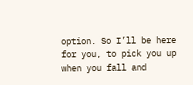option. So I’ll be here for you, to pick you up when you fall and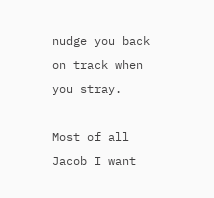nudge you back on track when you stray.

Most of all Jacob I want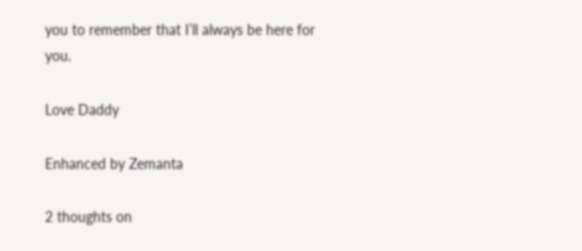you to remember that I’ll always be here for you.

Love Daddy

Enhanced by Zemanta

2 thoughts on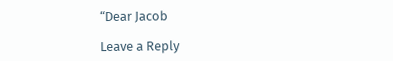“Dear Jacob

Leave a Reply